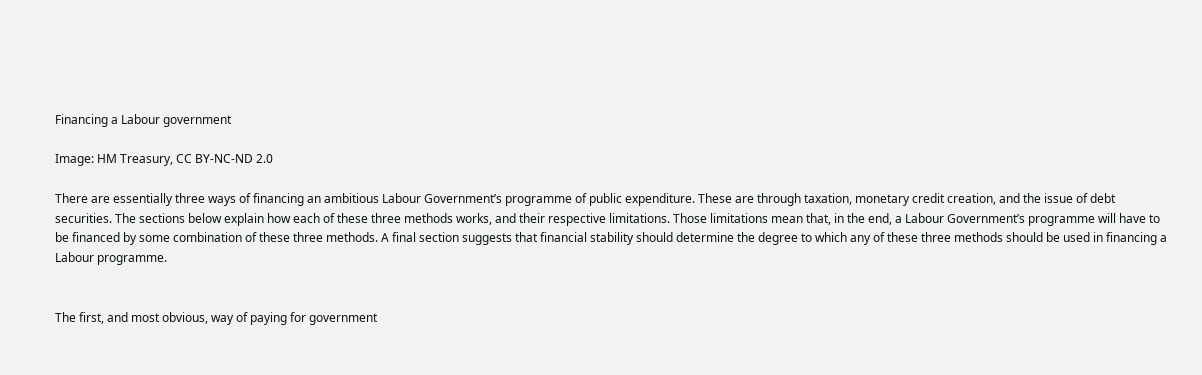Financing a Labour government

Image: HM Treasury, CC BY-NC-ND 2.0

There are essentially three ways of financing an ambitious Labour Government’s programme of public expenditure. These are through taxation, monetary credit creation, and the issue of debt securities. The sections below explain how each of these three methods works, and their respective limitations. Those limitations mean that, in the end, a Labour Government’s programme will have to be financed by some combination of these three methods. A final section suggests that financial stability should determine the degree to which any of these three methods should be used in financing a Labour programme.


The first, and most obvious, way of paying for government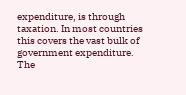expenditure, is through taxation. In most countries this covers the vast bulk of government expenditure. The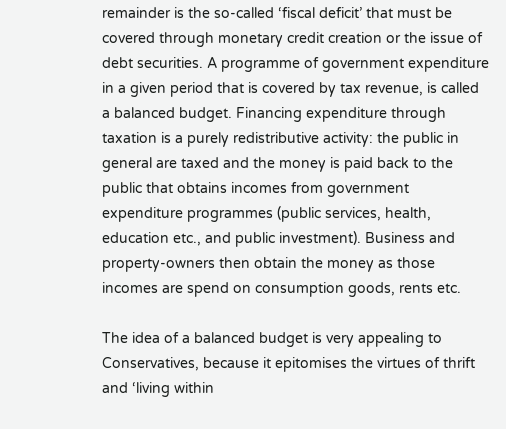remainder is the so-called ‘fiscal deficit’ that must be covered through monetary credit creation or the issue of debt securities. A programme of government expenditure in a given period that is covered by tax revenue, is called a balanced budget. Financing expenditure through taxation is a purely redistributive activity: the public in general are taxed and the money is paid back to the public that obtains incomes from government expenditure programmes (public services, health, education etc., and public investment). Business and property-owners then obtain the money as those incomes are spend on consumption goods, rents etc.

The idea of a balanced budget is very appealing to Conservatives, because it epitomises the virtues of thrift and ‘living within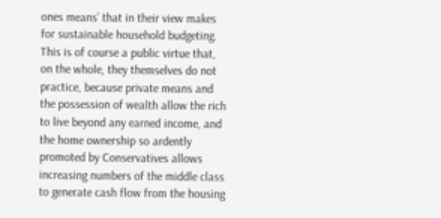ones means’ that in their view makes for sustainable household budgeting. This is of course a public virtue that, on the whole, they themselves do not practice, because private means and the possession of wealth allow the rich to live beyond any earned income, and the home ownership so ardently promoted by Conservatives allows increasing numbers of the middle class to generate cash flow from the housing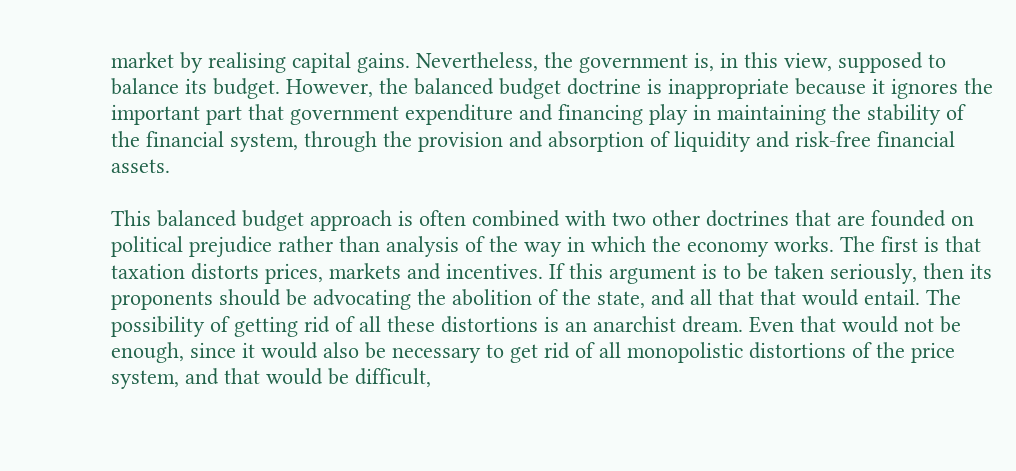market by realising capital gains. Nevertheless, the government is, in this view, supposed to balance its budget. However, the balanced budget doctrine is inappropriate because it ignores the important part that government expenditure and financing play in maintaining the stability of the financial system, through the provision and absorption of liquidity and risk-free financial assets.

This balanced budget approach is often combined with two other doctrines that are founded on political prejudice rather than analysis of the way in which the economy works. The first is that taxation distorts prices, markets and incentives. If this argument is to be taken seriously, then its proponents should be advocating the abolition of the state, and all that that would entail. The possibility of getting rid of all these distortions is an anarchist dream. Even that would not be enough, since it would also be necessary to get rid of all monopolistic distortions of the price system, and that would be difficult,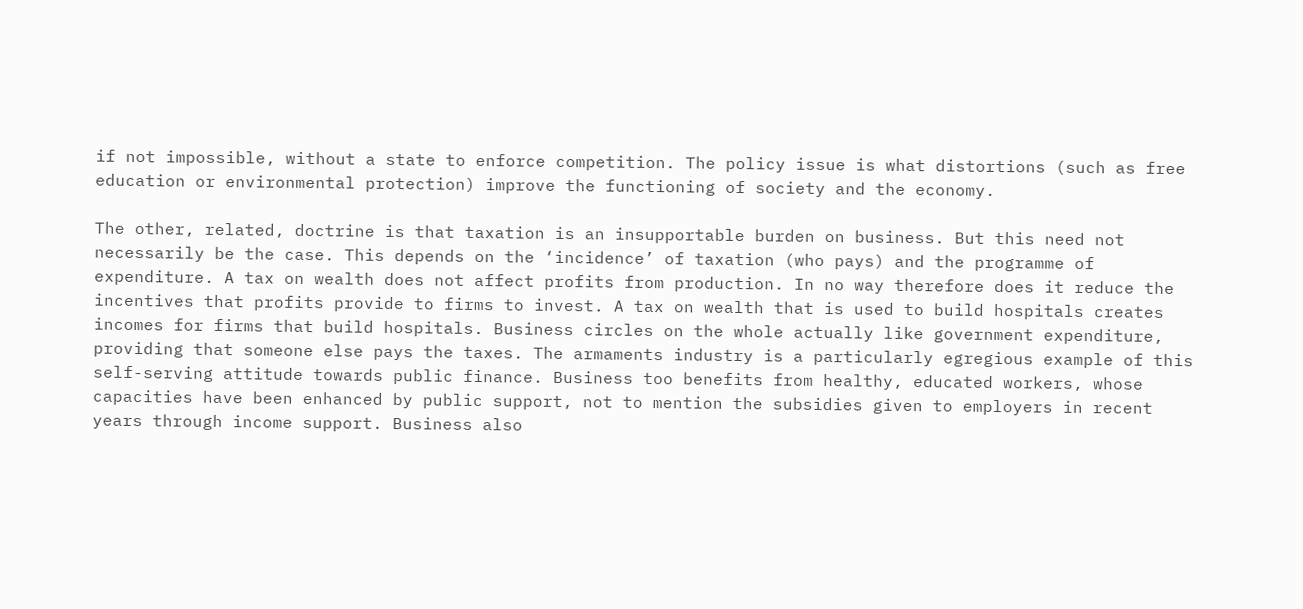if not impossible, without a state to enforce competition. The policy issue is what distortions (such as free education or environmental protection) improve the functioning of society and the economy.

The other, related, doctrine is that taxation is an insupportable burden on business. But this need not necessarily be the case. This depends on the ‘incidence’ of taxation (who pays) and the programme of expenditure. A tax on wealth does not affect profits from production. In no way therefore does it reduce the incentives that profits provide to firms to invest. A tax on wealth that is used to build hospitals creates incomes for firms that build hospitals. Business circles on the whole actually like government expenditure, providing that someone else pays the taxes. The armaments industry is a particularly egregious example of this self-serving attitude towards public finance. Business too benefits from healthy, educated workers, whose capacities have been enhanced by public support, not to mention the subsidies given to employers in recent years through income support. Business also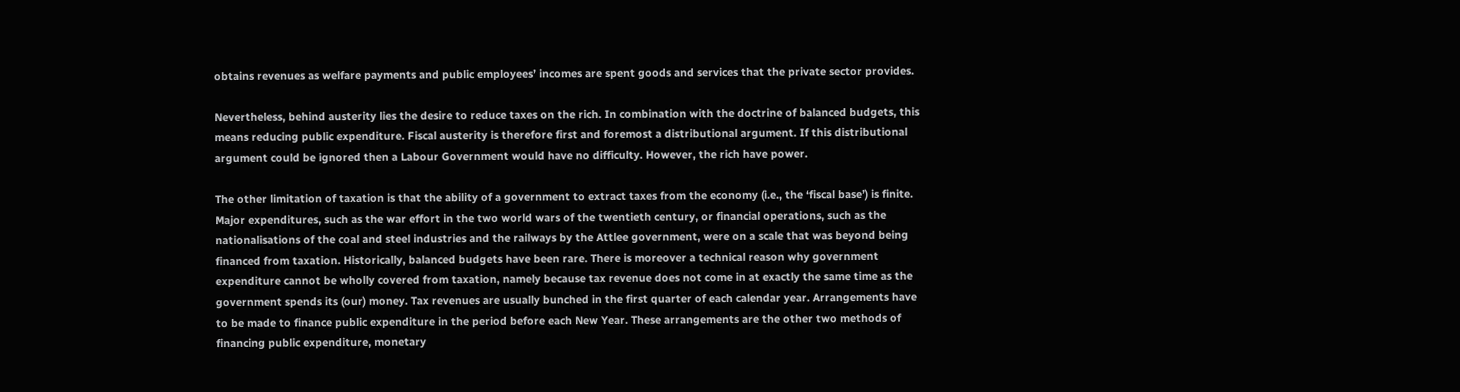obtains revenues as welfare payments and public employees’ incomes are spent goods and services that the private sector provides.

Nevertheless, behind austerity lies the desire to reduce taxes on the rich. In combination with the doctrine of balanced budgets, this means reducing public expenditure. Fiscal austerity is therefore first and foremost a distributional argument. If this distributional argument could be ignored then a Labour Government would have no difficulty. However, the rich have power.

The other limitation of taxation is that the ability of a government to extract taxes from the economy (i.e., the ‘fiscal base’) is finite. Major expenditures, such as the war effort in the two world wars of the twentieth century, or financial operations, such as the nationalisations of the coal and steel industries and the railways by the Attlee government, were on a scale that was beyond being financed from taxation. Historically, balanced budgets have been rare. There is moreover a technical reason why government expenditure cannot be wholly covered from taxation, namely because tax revenue does not come in at exactly the same time as the government spends its (our) money. Tax revenues are usually bunched in the first quarter of each calendar year. Arrangements have to be made to finance public expenditure in the period before each New Year. These arrangements are the other two methods of financing public expenditure, monetary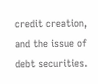credit creation, and the issue of debt securities.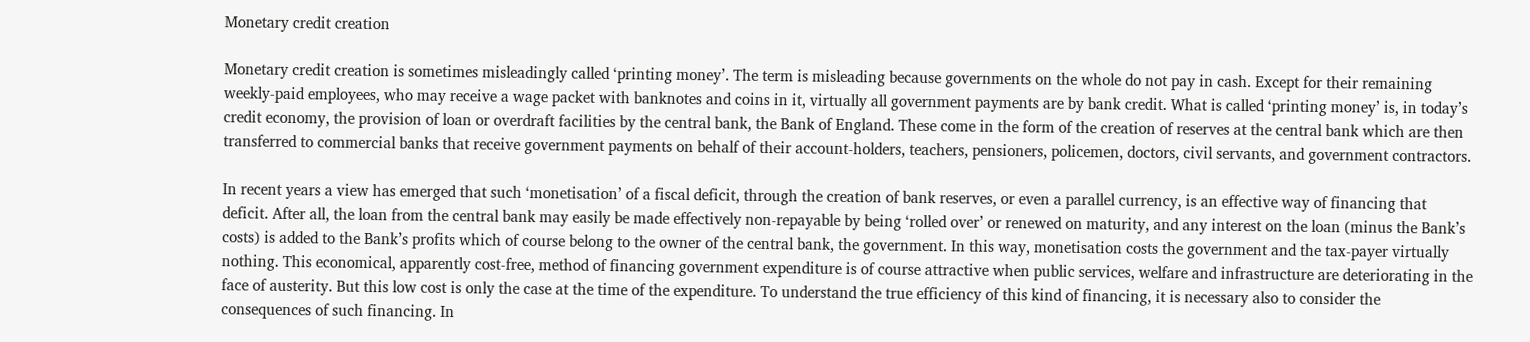Monetary credit creation

Monetary credit creation is sometimes misleadingly called ‘printing money’. The term is misleading because governments on the whole do not pay in cash. Except for their remaining weekly-paid employees, who may receive a wage packet with banknotes and coins in it, virtually all government payments are by bank credit. What is called ‘printing money’ is, in today’s credit economy, the provision of loan or overdraft facilities by the central bank, the Bank of England. These come in the form of the creation of reserves at the central bank which are then transferred to commercial banks that receive government payments on behalf of their account-holders, teachers, pensioners, policemen, doctors, civil servants, and government contractors.

In recent years a view has emerged that such ‘monetisation’ of a fiscal deficit, through the creation of bank reserves, or even a parallel currency, is an effective way of financing that deficit. After all, the loan from the central bank may easily be made effectively non-repayable by being ‘rolled over’ or renewed on maturity, and any interest on the loan (minus the Bank’s costs) is added to the Bank’s profits which of course belong to the owner of the central bank, the government. In this way, monetisation costs the government and the tax-payer virtually nothing. This economical, apparently cost-free, method of financing government expenditure is of course attractive when public services, welfare and infrastructure are deteriorating in the face of austerity. But this low cost is only the case at the time of the expenditure. To understand the true efficiency of this kind of financing, it is necessary also to consider the consequences of such financing. In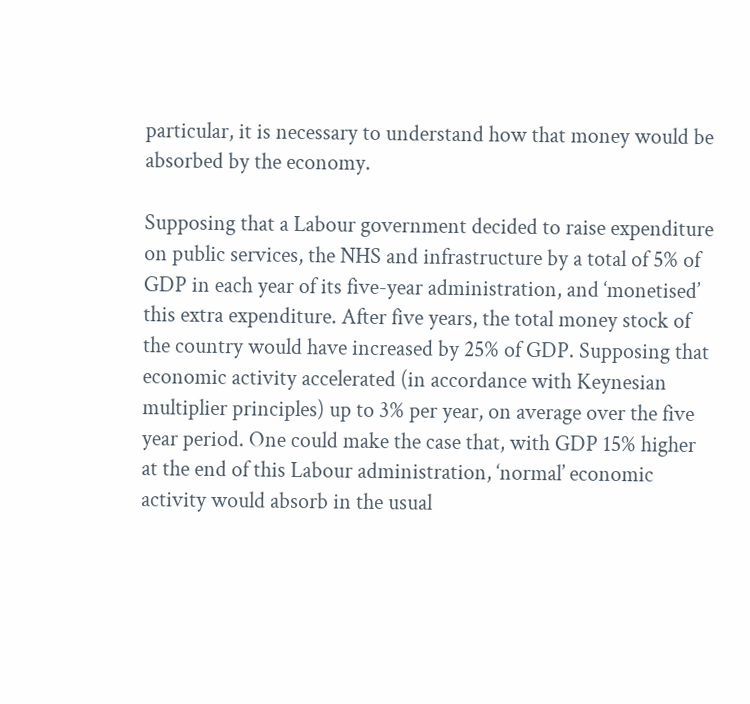particular, it is necessary to understand how that money would be absorbed by the economy.

Supposing that a Labour government decided to raise expenditure on public services, the NHS and infrastructure by a total of 5% of GDP in each year of its five-year administration, and ‘monetised’ this extra expenditure. After five years, the total money stock of the country would have increased by 25% of GDP. Supposing that economic activity accelerated (in accordance with Keynesian multiplier principles) up to 3% per year, on average over the five year period. One could make the case that, with GDP 15% higher at the end of this Labour administration, ‘normal’ economic activity would absorb in the usual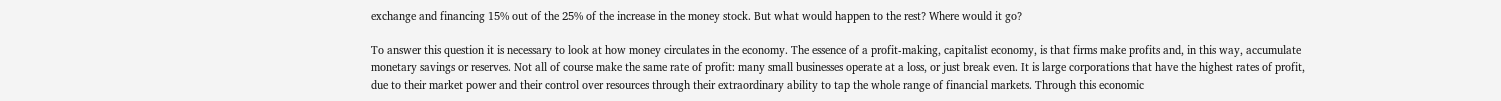exchange and financing 15% out of the 25% of the increase in the money stock. But what would happen to the rest? Where would it go?

To answer this question it is necessary to look at how money circulates in the economy. The essence of a profit-making, capitalist economy, is that firms make profits and, in this way, accumulate monetary savings or reserves. Not all of course make the same rate of profit: many small businesses operate at a loss, or just break even. It is large corporations that have the highest rates of profit, due to their market power and their control over resources through their extraordinary ability to tap the whole range of financial markets. Through this economic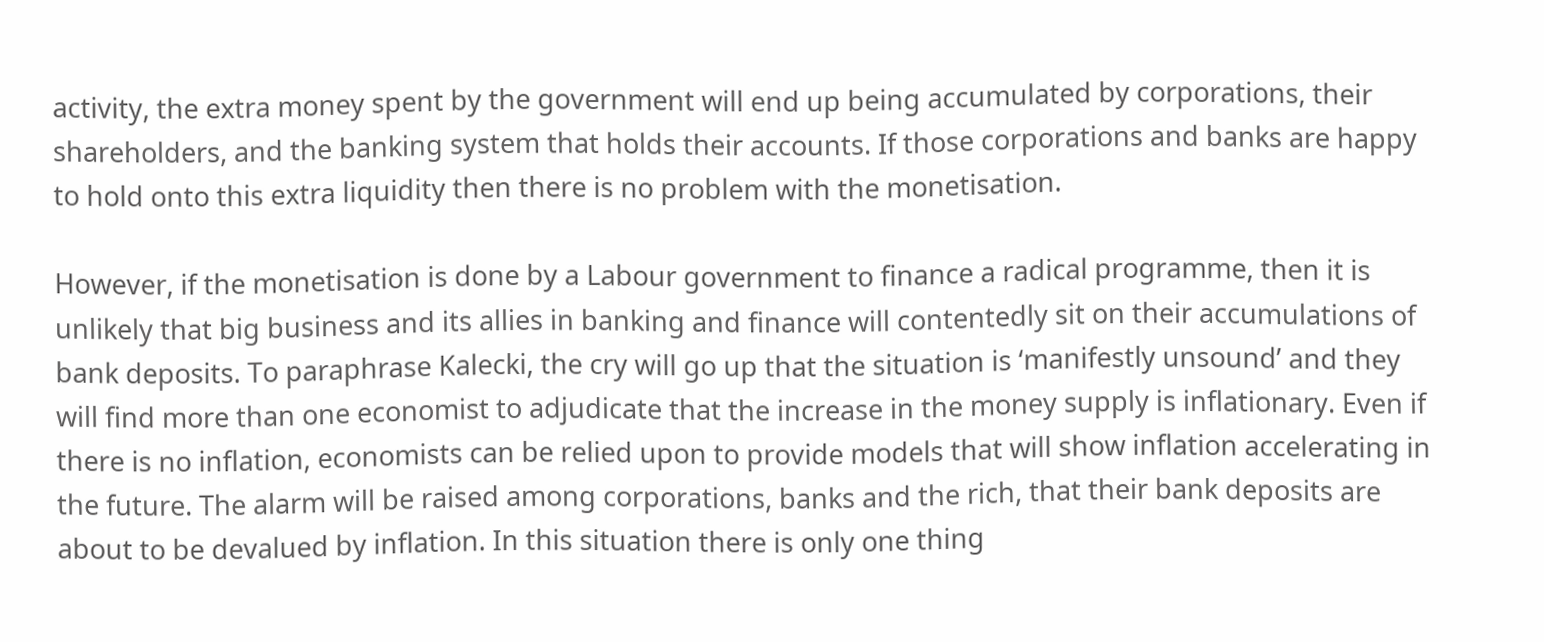activity, the extra money spent by the government will end up being accumulated by corporations, their shareholders, and the banking system that holds their accounts. If those corporations and banks are happy to hold onto this extra liquidity then there is no problem with the monetisation.

However, if the monetisation is done by a Labour government to finance a radical programme, then it is unlikely that big business and its allies in banking and finance will contentedly sit on their accumulations of bank deposits. To paraphrase Kalecki, the cry will go up that the situation is ‘manifestly unsound’ and they will find more than one economist to adjudicate that the increase in the money supply is inflationary. Even if there is no inflation, economists can be relied upon to provide models that will show inflation accelerating in the future. The alarm will be raised among corporations, banks and the rich, that their bank deposits are about to be devalued by inflation. In this situation there is only one thing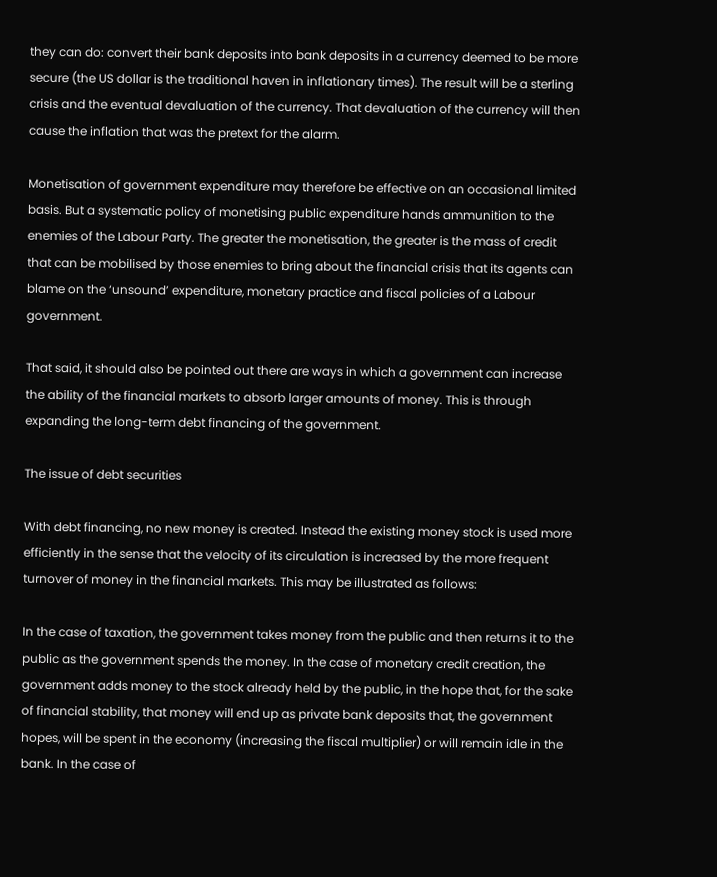they can do: convert their bank deposits into bank deposits in a currency deemed to be more secure (the US dollar is the traditional haven in inflationary times). The result will be a sterling crisis and the eventual devaluation of the currency. That devaluation of the currency will then cause the inflation that was the pretext for the alarm.

Monetisation of government expenditure may therefore be effective on an occasional limited basis. But a systematic policy of monetising public expenditure hands ammunition to the enemies of the Labour Party. The greater the monetisation, the greater is the mass of credit that can be mobilised by those enemies to bring about the financial crisis that its agents can blame on the ‘unsound’ expenditure, monetary practice and fiscal policies of a Labour government.

That said, it should also be pointed out there are ways in which a government can increase the ability of the financial markets to absorb larger amounts of money. This is through expanding the long-term debt financing of the government.

The issue of debt securities

With debt financing, no new money is created. Instead the existing money stock is used more efficiently in the sense that the velocity of its circulation is increased by the more frequent turnover of money in the financial markets. This may be illustrated as follows:

In the case of taxation, the government takes money from the public and then returns it to the public as the government spends the money. In the case of monetary credit creation, the government adds money to the stock already held by the public, in the hope that, for the sake of financial stability, that money will end up as private bank deposits that, the government hopes, will be spent in the economy (increasing the fiscal multiplier) or will remain idle in the bank. In the case of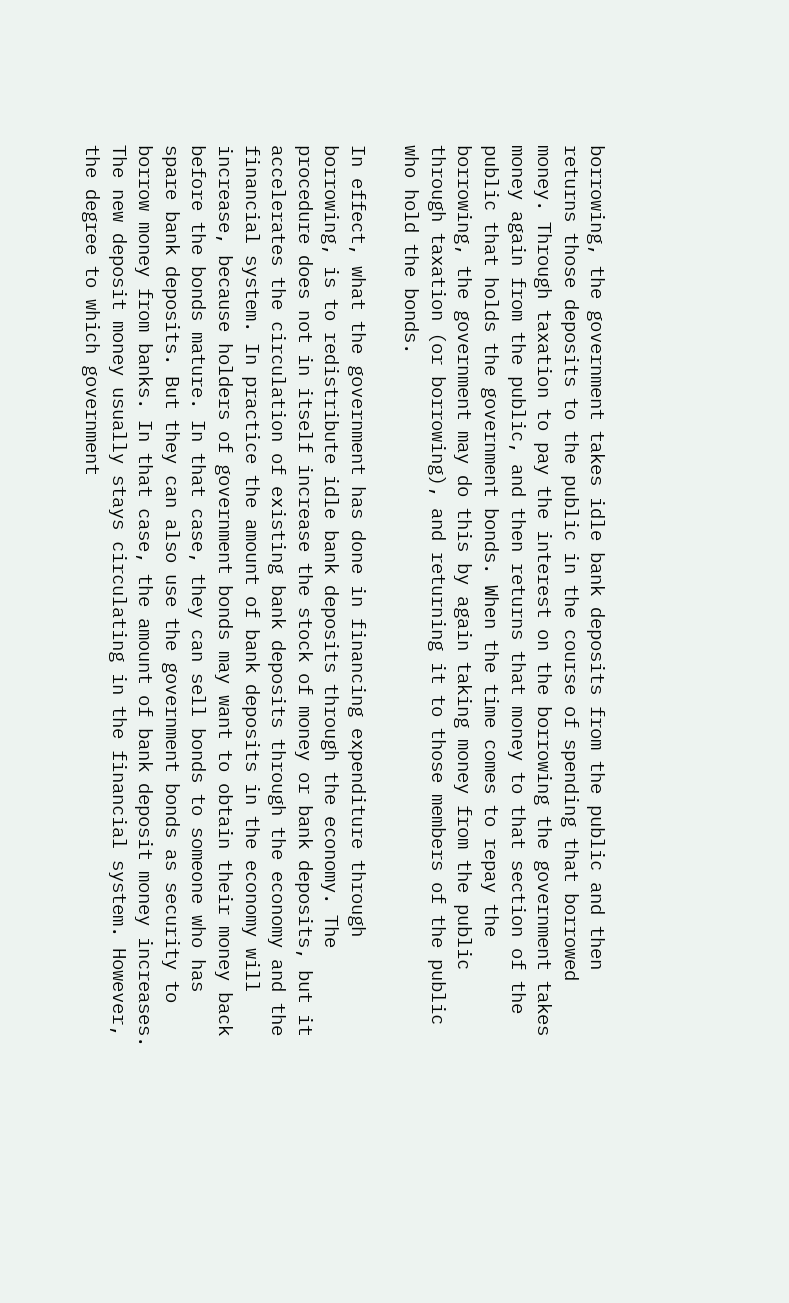borrowing, the government takes idle bank deposits from the public and then returns those deposits to the public in the course of spending that borrowed money. Through taxation to pay the interest on the borrowing the government takes money again from the public, and then returns that money to that section of the public that holds the government bonds. When the time comes to repay the borrowing, the government may do this by again taking money from the public through taxation (or borrowing), and returning it to those members of the public who hold the bonds.

In effect, what the government has done in financing expenditure through borrowing, is to redistribute idle bank deposits through the economy. The procedure does not in itself increase the stock of money or bank deposits, but it accelerates the circulation of existing bank deposits through the economy and the financial system. In practice the amount of bank deposits in the economy will increase, because holders of government bonds may want to obtain their money back before the bonds mature. In that case, they can sell bonds to someone who has spare bank deposits. But they can also use the government bonds as security to borrow money from banks. In that case, the amount of bank deposit money increases. The new deposit money usually stays circulating in the financial system. However, the degree to which government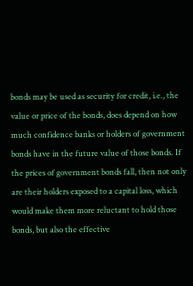bonds may be used as security for credit, i.e., the value or price of the bonds, does depend on how much confidence banks or holders of government bonds have in the future value of those bonds. If the prices of government bonds fall, then not only are their holders exposed to a capital loss, which would make them more reluctant to hold those bonds, but also the effective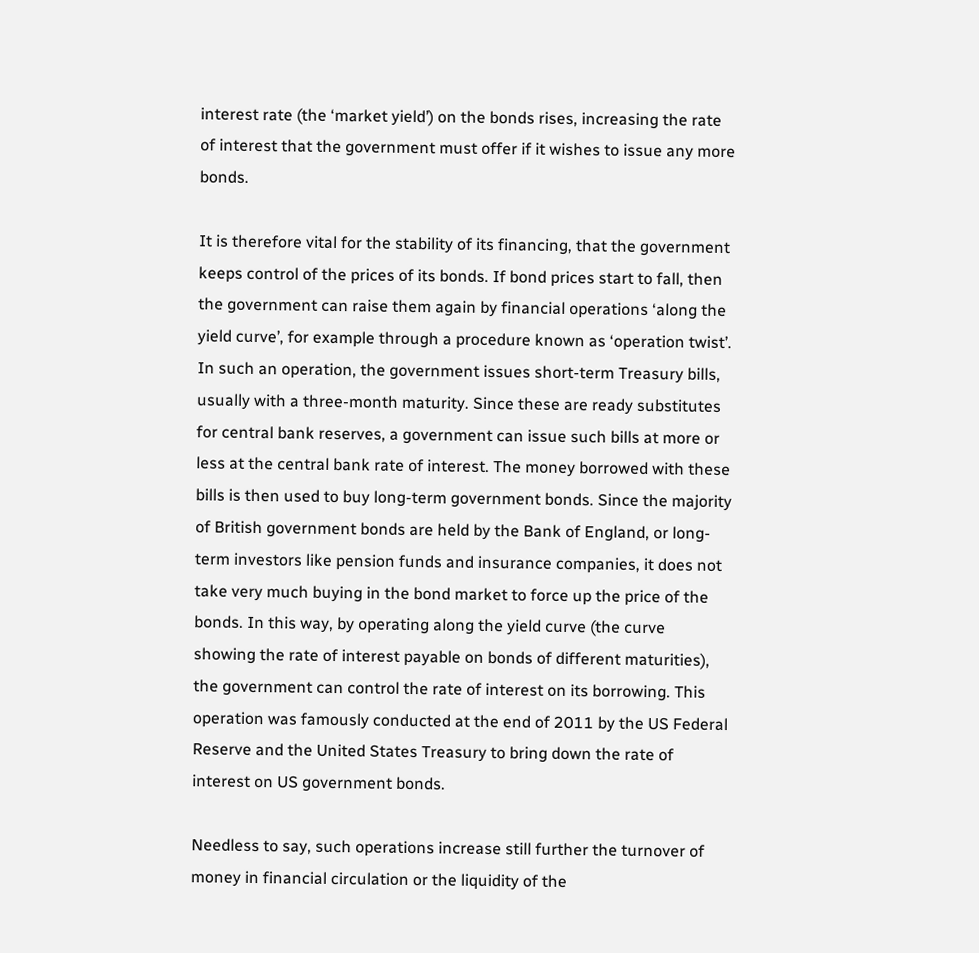interest rate (the ‘market yield’) on the bonds rises, increasing the rate of interest that the government must offer if it wishes to issue any more bonds.

It is therefore vital for the stability of its financing, that the government keeps control of the prices of its bonds. If bond prices start to fall, then the government can raise them again by financial operations ‘along the yield curve’, for example through a procedure known as ‘operation twist’. In such an operation, the government issues short-term Treasury bills, usually with a three-month maturity. Since these are ready substitutes for central bank reserves, a government can issue such bills at more or less at the central bank rate of interest. The money borrowed with these bills is then used to buy long-term government bonds. Since the majority of British government bonds are held by the Bank of England, or long-term investors like pension funds and insurance companies, it does not take very much buying in the bond market to force up the price of the bonds. In this way, by operating along the yield curve (the curve showing the rate of interest payable on bonds of different maturities), the government can control the rate of interest on its borrowing. This operation was famously conducted at the end of 2011 by the US Federal  Reserve and the United States Treasury to bring down the rate of interest on US government bonds.

Needless to say, such operations increase still further the turnover of money in financial circulation or the liquidity of the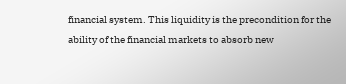financial system. This liquidity is the precondition for the ability of the financial markets to absorb new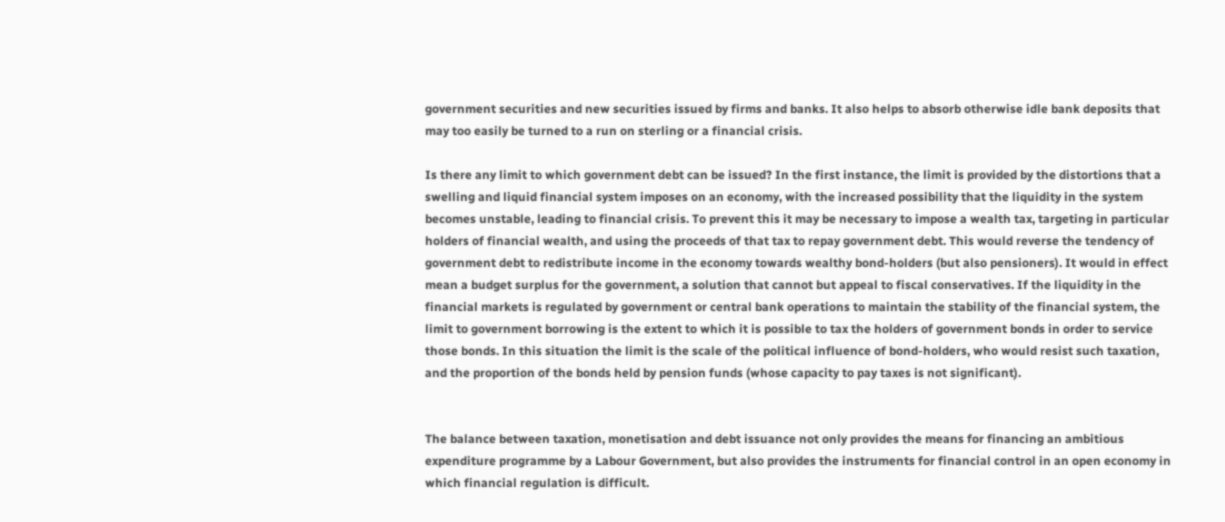government securities and new securities issued by firms and banks. It also helps to absorb otherwise idle bank deposits that may too easily be turned to a run on sterling or a financial crisis.

Is there any limit to which government debt can be issued? In the first instance, the limit is provided by the distortions that a swelling and liquid financial system imposes on an economy, with the increased possibility that the liquidity in the system becomes unstable, leading to financial crisis. To prevent this it may be necessary to impose a wealth tax, targeting in particular holders of financial wealth, and using the proceeds of that tax to repay government debt. This would reverse the tendency of government debt to redistribute income in the economy towards wealthy bond-holders (but also pensioners). It would in effect mean a budget surplus for the government, a solution that cannot but appeal to fiscal conservatives. If the liquidity in the financial markets is regulated by government or central bank operations to maintain the stability of the financial system, the limit to government borrowing is the extent to which it is possible to tax the holders of government bonds in order to service those bonds. In this situation the limit is the scale of the political influence of bond-holders, who would resist such taxation, and the proportion of the bonds held by pension funds (whose capacity to pay taxes is not significant).


The balance between taxation, monetisation and debt issuance not only provides the means for financing an ambitious expenditure programme by a Labour Government, but also provides the instruments for financial control in an open economy in which financial regulation is difficult.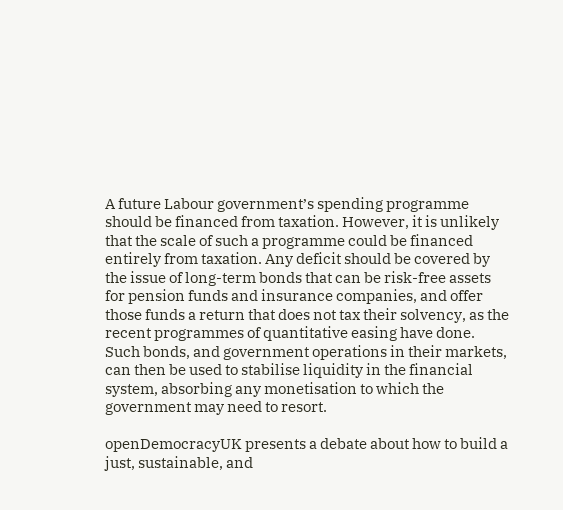A future Labour government’s spending programme should be financed from taxation. However, it is unlikely that the scale of such a programme could be financed entirely from taxation. Any deficit should be covered by the issue of long-term bonds that can be risk-free assets for pension funds and insurance companies, and offer those funds a return that does not tax their solvency, as the recent programmes of quantitative easing have done. Such bonds, and government operations in their markets, can then be used to stabilise liquidity in the financial system, absorbing any monetisation to which the government may need to resort.

openDemocracyUK presents a debate about how to build a just, sustainable, and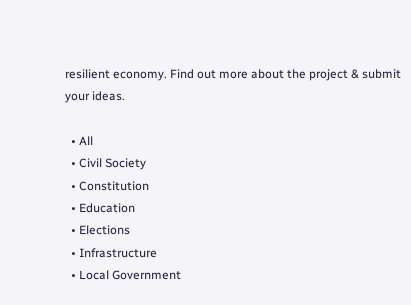resilient economy. Find out more about the project & submit your ideas.

  • All
  • Civil Society
  • Constitution
  • Education
  • Elections
  • Infrastructure
  • Local Government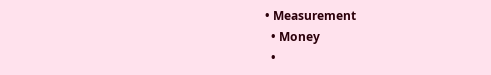• Measurement
  • Money
  •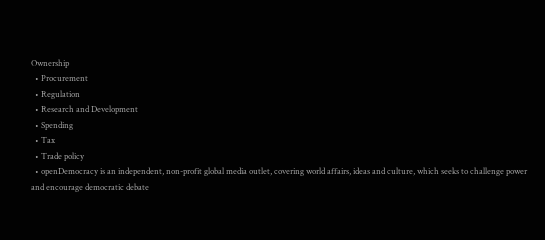Ownership
  • Procurement
  • Regulation
  • Research and Development
  • Spending
  • Tax
  • Trade policy
  • openDemocracy is an independent, non-profit global media outlet, covering world affairs, ideas and culture, which seeks to challenge power and encourage democratic debate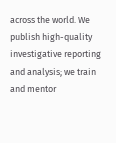across the world. We publish high-quality investigative reporting and analysis; we train and mentor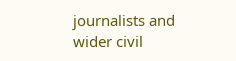journalists and wider civil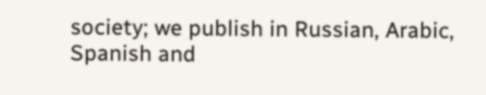society; we publish in Russian, Arabic, Spanish and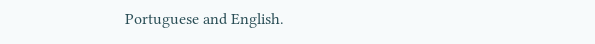Portuguese and English.